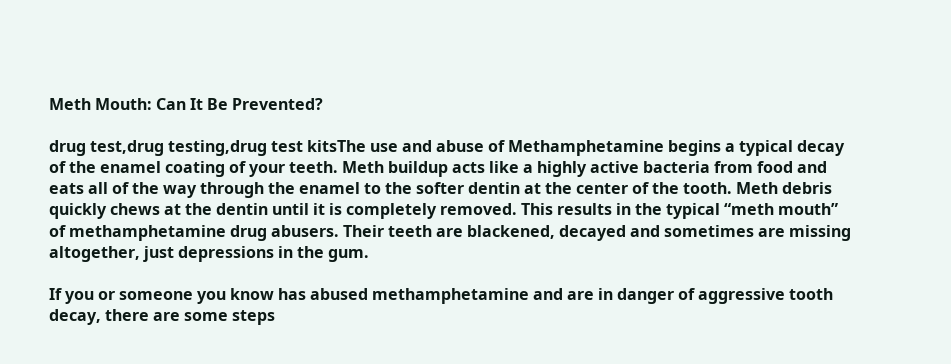Meth Mouth: Can It Be Prevented?

drug test,drug testing,drug test kitsThe use and abuse of Methamphetamine begins a typical decay of the enamel coating of your teeth. Meth buildup acts like a highly active bacteria from food and eats all of the way through the enamel to the softer dentin at the center of the tooth. Meth debris quickly chews at the dentin until it is completely removed. This results in the typical “meth mouth” of methamphetamine drug abusers. Their teeth are blackened, decayed and sometimes are missing altogether, just depressions in the gum.

If you or someone you know has abused methamphetamine and are in danger of aggressive tooth decay, there are some steps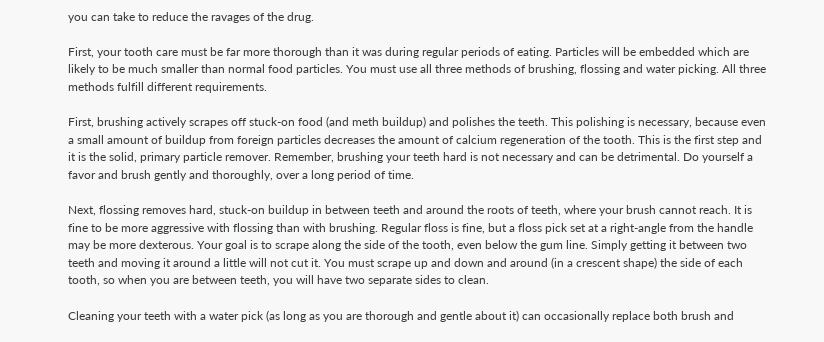you can take to reduce the ravages of the drug.

First, your tooth care must be far more thorough than it was during regular periods of eating. Particles will be embedded which are likely to be much smaller than normal food particles. You must use all three methods of brushing, flossing and water picking. All three methods fulfill different requirements.

First, brushing actively scrapes off stuck-on food (and meth buildup) and polishes the teeth. This polishing is necessary, because even a small amount of buildup from foreign particles decreases the amount of calcium regeneration of the tooth. This is the first step and it is the solid, primary particle remover. Remember, brushing your teeth hard is not necessary and can be detrimental. Do yourself a favor and brush gently and thoroughly, over a long period of time.

Next, flossing removes hard, stuck-on buildup in between teeth and around the roots of teeth, where your brush cannot reach. It is fine to be more aggressive with flossing than with brushing. Regular floss is fine, but a floss pick set at a right-angle from the handle may be more dexterous. Your goal is to scrape along the side of the tooth, even below the gum line. Simply getting it between two teeth and moving it around a little will not cut it. You must scrape up and down and around (in a crescent shape) the side of each tooth, so when you are between teeth, you will have two separate sides to clean.

Cleaning your teeth with a water pick (as long as you are thorough and gentle about it) can occasionally replace both brush and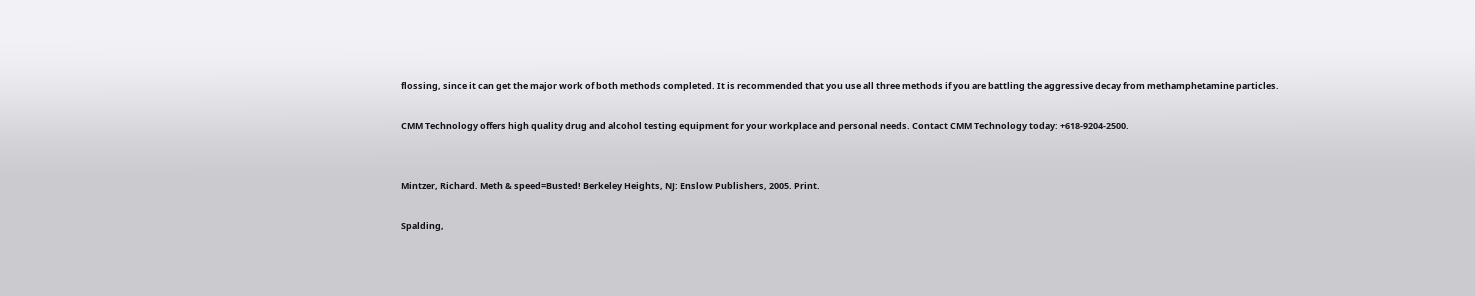flossing, since it can get the major work of both methods completed. It is recommended that you use all three methods if you are battling the aggressive decay from methamphetamine particles.

CMM Technology offers high quality drug and alcohol testing equipment for your workplace and personal needs. Contact CMM Technology today: +618-9204-2500.


Mintzer, Richard. Meth & speed=Busted! Berkeley Heights, NJ: Enslow Publishers, 2005. Print.

Spalding,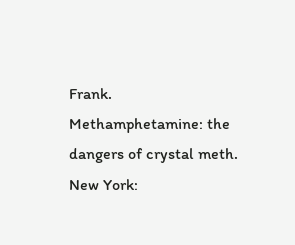Frank. Methamphetamine: the dangers of crystal meth. New York: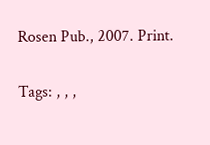Rosen Pub., 2007. Print.

Tags: , , ,